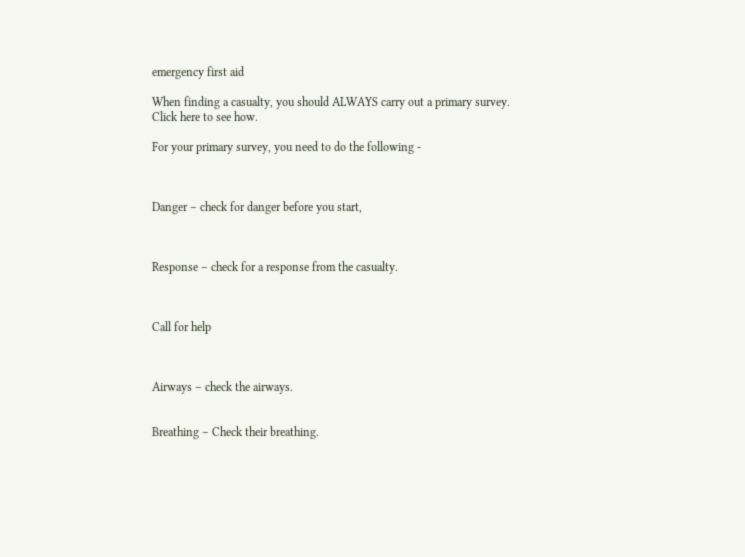emergency first aid

When finding a casualty, you should ALWAYS carry out a primary survey. Click here to see how.

For your primary survey, you need to do the following -



Danger – check for danger before you start,



Response – check for a response from the casualty.



Call for help



Airways – check the airways.


Breathing – Check their breathing.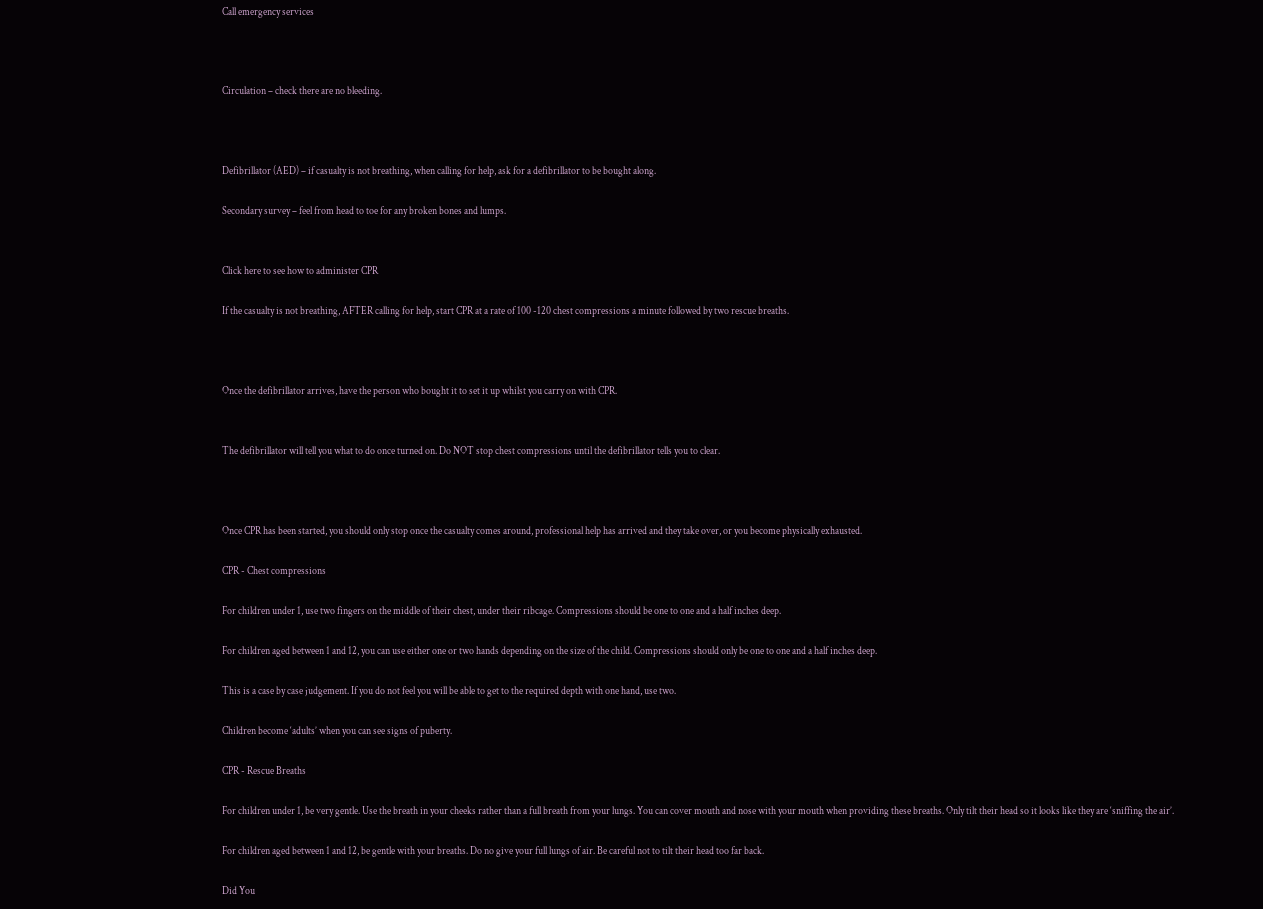Call emergency services



Circulation – check there are no bleeding.



Defibrillator (AED) – if casualty is not breathing, when calling for help, ask for a defibrillator to be bought along.

Secondary survey – feel from head to toe for any broken bones and lumps.


Click here to see how to administer CPR

If the casualty is not breathing, AFTER calling for help, start CPR at a rate of 100 -120 chest compressions a minute followed by two rescue breaths.



Once the defibrillator arrives, have the person who bought it to set it up whilst you carry on with CPR.


The defibrillator will tell you what to do once turned on. Do NOT stop chest compressions until the defibrillator tells you to clear.



Once CPR has been started, you should only stop once the casualty comes around, professional help has arrived and they take over, or you become physically exhausted.

CPR - Chest compressions

For children under 1, use two fingers on the middle of their chest, under their ribcage. Compressions should be one to one and a half inches deep.

For children aged between 1 and 12, you can use either one or two hands depending on the size of the child. Compressions should only be one to one and a half inches deep.

This is a case by case judgement. If you do not feel you will be able to get to the required depth with one hand, use two.

Children become ‘adults’ when you can see signs of puberty.

CPR - Rescue Breaths

For children under 1, be very gentle. Use the breath in your cheeks rather than a full breath from your lungs. You can cover mouth and nose with your mouth when providing these breaths. Only tilt their head so it looks like they are ‘sniffing the air’.

For children aged between 1 and 12, be gentle with your breaths. Do no give your full lungs of air. Be careful not to tilt their head too far back.

Did You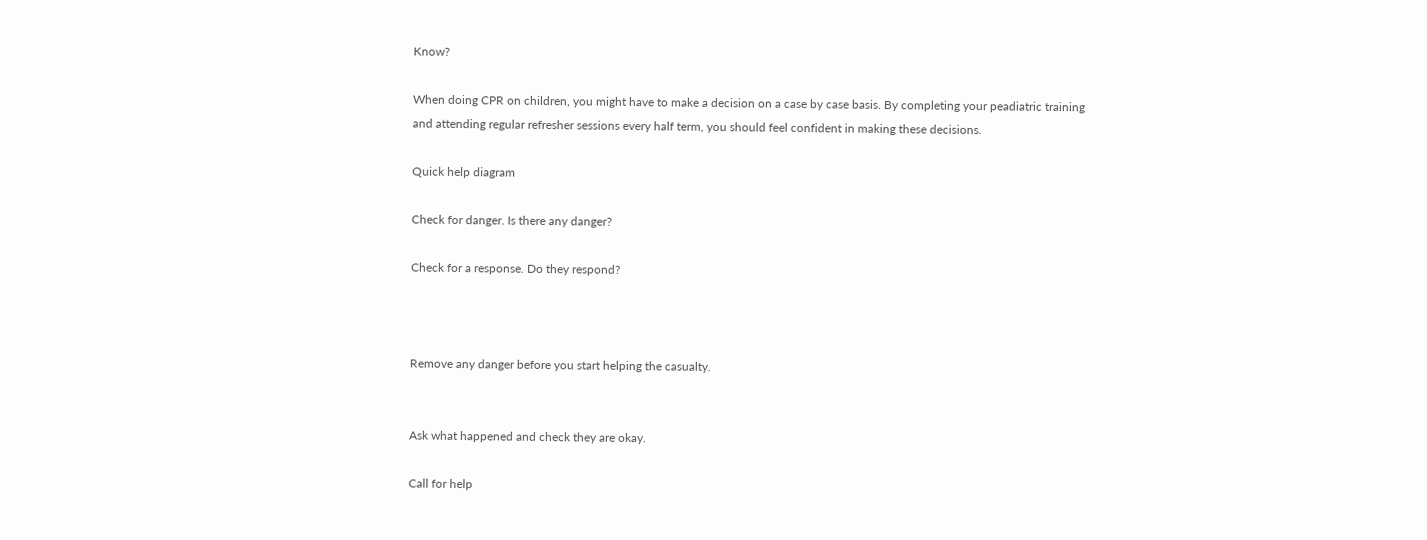Know?

When doing CPR on children, you might have to make a decision on a case by case basis. By completing your peadiatric training and attending regular refresher sessions every half term, you should feel confident in making these decisions.

Quick help diagram

Check for danger. Is there any danger?

Check for a response. Do they respond?



Remove any danger before you start helping the casualty.


Ask what happened and check they are okay.

Call for help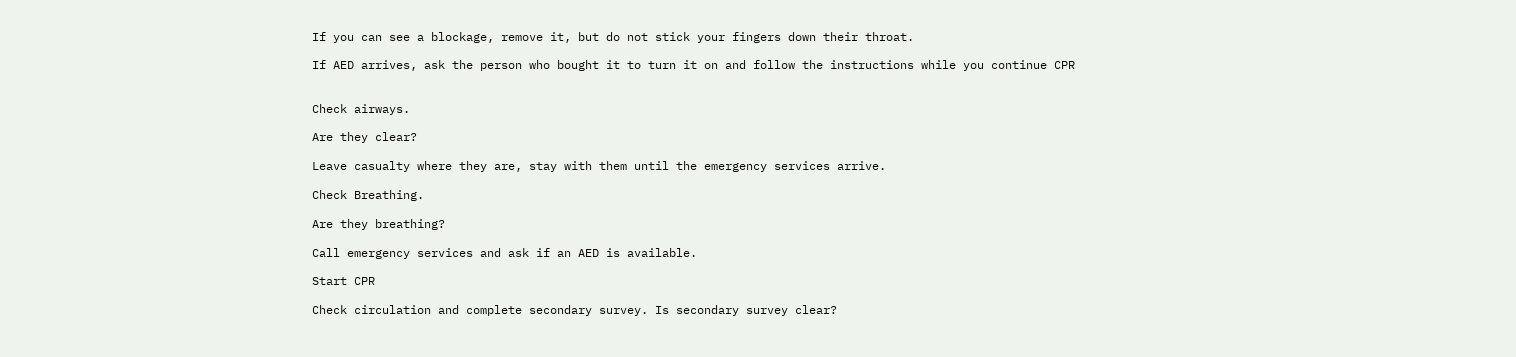If you can see a blockage, remove it, but do not stick your fingers down their throat.

If AED arrives, ask the person who bought it to turn it on and follow the instructions while you continue CPR


Check airways.

Are they clear?

Leave casualty where they are, stay with them until the emergency services arrive.

Check Breathing.

Are they breathing?

Call emergency services and ask if an AED is available.

Start CPR

Check circulation and complete secondary survey. Is secondary survey clear?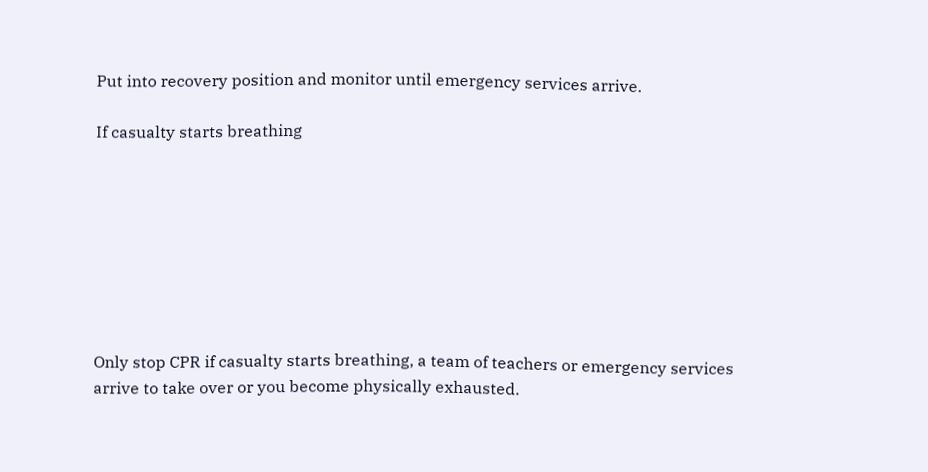Put into recovery position and monitor until emergency services arrive.

If casualty starts breathing








Only stop CPR if casualty starts breathing, a team of teachers or emergency services arrive to take over or you become physically exhausted.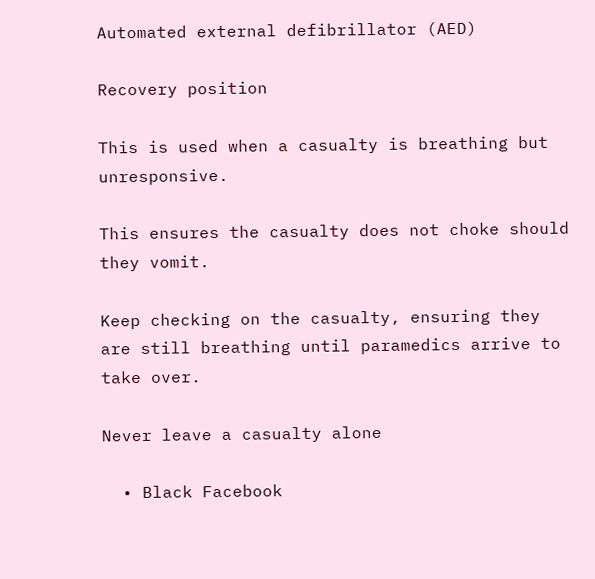Automated external defibrillator (AED)

Recovery position

This is used when a casualty is breathing but unresponsive.

This ensures the casualty does not choke should they vomit.

Keep checking on the casualty, ensuring they are still breathing until paramedics arrive to take over.

Never leave a casualty alone

  • Black Facebook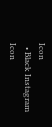Icon
  • Black Instagram Icon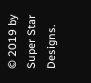© 2019 by Super Star Designs.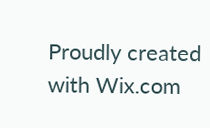Proudly created with Wix.com